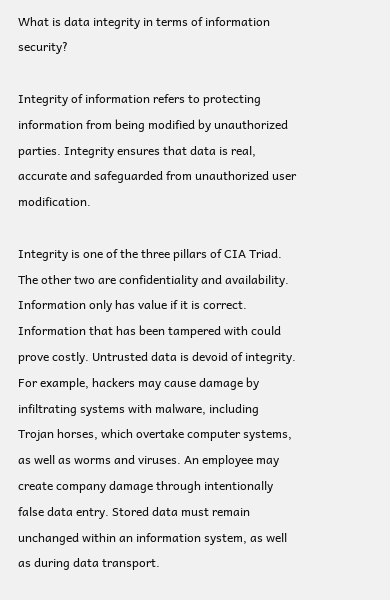What is data integrity in terms of information security?

Integrity of information refers to protecting information from being modified by unauthorized parties. Integrity ensures that data is real, accurate and safeguarded from unauthorized user modification.

Integrity is one of the three pillars of CIA Triad. The other two are confidentiality and availability. Information only has value if it is correct. Information that has been tampered with could prove costly. Untrusted data is devoid of integrity. For example, hackers may cause damage by infiltrating systems with malware, including Trojan horses, which overtake computer systems, as well as worms and viruses. An employee may create company damage through intentionally false data entry. Stored data must remain unchanged within an information system, as well as during data transport.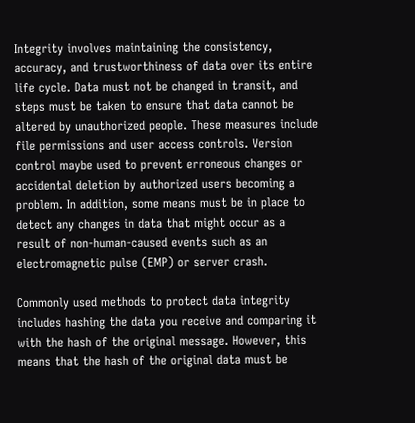Integrity involves maintaining the consistency, accuracy, and trustworthiness of data over its entire life cycle. Data must not be changed in transit, and steps must be taken to ensure that data cannot be altered by unauthorized people. These measures include file permissions and user access controls. Version control maybe used to prevent erroneous changes or accidental deletion by authorized users becoming a problem. In addition, some means must be in place to detect any changes in data that might occur as a result of non-human-caused events such as an electromagnetic pulse (EMP) or server crash.

Commonly used methods to protect data integrity includes hashing the data you receive and comparing it with the hash of the original message. However, this means that the hash of the original data must be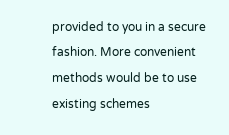provided to you in a secure fashion. More convenient methods would be to use existing schemes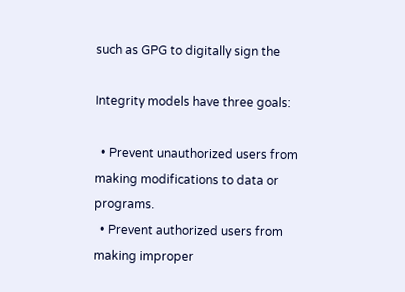such as GPG to digitally sign the

Integrity models have three goals:

  • Prevent unauthorized users from making modifications to data or programs.
  • Prevent authorized users from making improper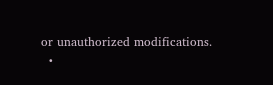or unauthorized modifications.
  •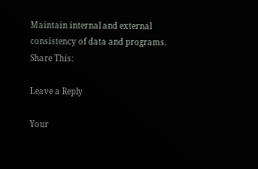Maintain internal and external consistency of data and programs.
Share This:

Leave a Reply

Your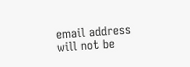email address will not be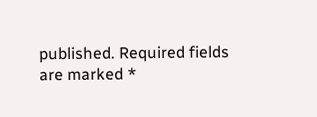published. Required fields are marked *